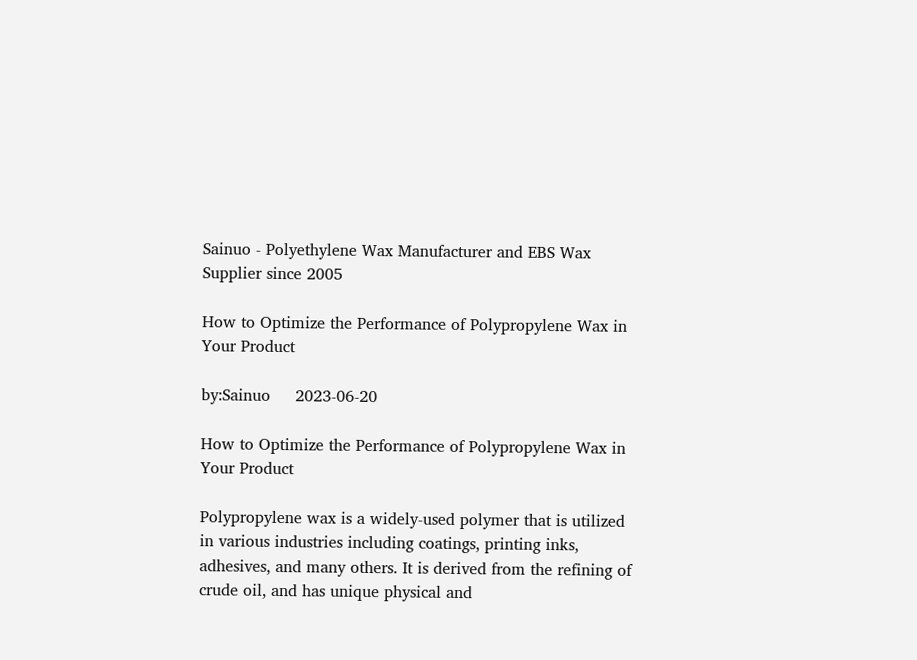Sainuo - Polyethylene Wax Manufacturer and EBS Wax Supplier since 2005

How to Optimize the Performance of Polypropylene Wax in Your Product

by:Sainuo     2023-06-20

How to Optimize the Performance of Polypropylene Wax in Your Product

Polypropylene wax is a widely-used polymer that is utilized in various industries including coatings, printing inks, adhesives, and many others. It is derived from the refining of crude oil, and has unique physical and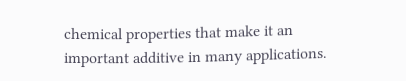chemical properties that make it an important additive in many applications.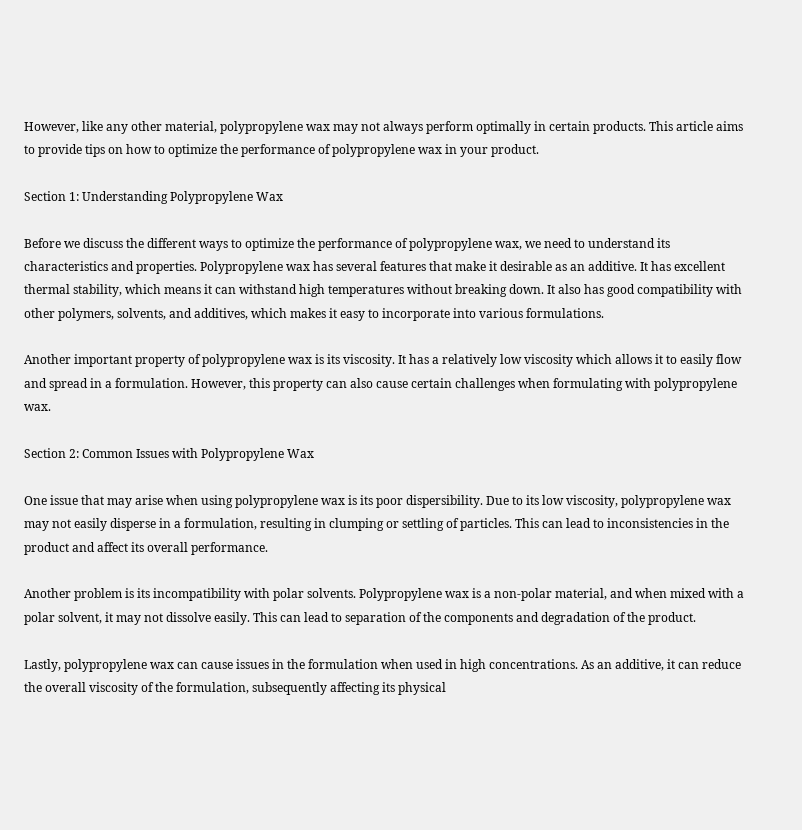However, like any other material, polypropylene wax may not always perform optimally in certain products. This article aims to provide tips on how to optimize the performance of polypropylene wax in your product.

Section 1: Understanding Polypropylene Wax

Before we discuss the different ways to optimize the performance of polypropylene wax, we need to understand its characteristics and properties. Polypropylene wax has several features that make it desirable as an additive. It has excellent thermal stability, which means it can withstand high temperatures without breaking down. It also has good compatibility with other polymers, solvents, and additives, which makes it easy to incorporate into various formulations.

Another important property of polypropylene wax is its viscosity. It has a relatively low viscosity which allows it to easily flow and spread in a formulation. However, this property can also cause certain challenges when formulating with polypropylene wax.

Section 2: Common Issues with Polypropylene Wax

One issue that may arise when using polypropylene wax is its poor dispersibility. Due to its low viscosity, polypropylene wax may not easily disperse in a formulation, resulting in clumping or settling of particles. This can lead to inconsistencies in the product and affect its overall performance.

Another problem is its incompatibility with polar solvents. Polypropylene wax is a non-polar material, and when mixed with a polar solvent, it may not dissolve easily. This can lead to separation of the components and degradation of the product.

Lastly, polypropylene wax can cause issues in the formulation when used in high concentrations. As an additive, it can reduce the overall viscosity of the formulation, subsequently affecting its physical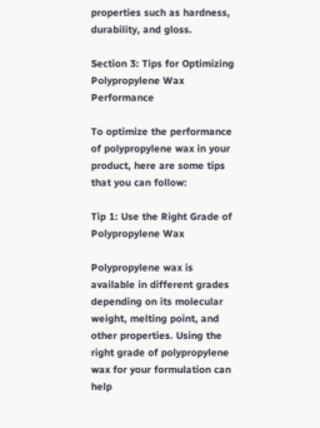properties such as hardness, durability, and gloss.

Section 3: Tips for Optimizing Polypropylene Wax Performance

To optimize the performance of polypropylene wax in your product, here are some tips that you can follow:

Tip 1: Use the Right Grade of Polypropylene Wax

Polypropylene wax is available in different grades depending on its molecular weight, melting point, and other properties. Using the right grade of polypropylene wax for your formulation can help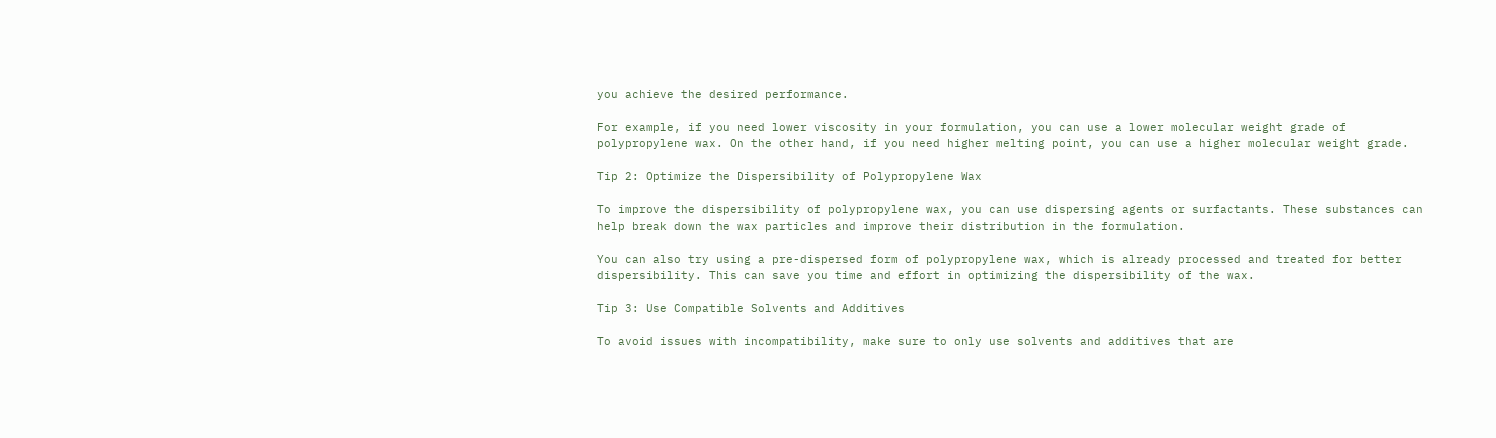you achieve the desired performance.

For example, if you need lower viscosity in your formulation, you can use a lower molecular weight grade of polypropylene wax. On the other hand, if you need higher melting point, you can use a higher molecular weight grade.

Tip 2: Optimize the Dispersibility of Polypropylene Wax

To improve the dispersibility of polypropylene wax, you can use dispersing agents or surfactants. These substances can help break down the wax particles and improve their distribution in the formulation.

You can also try using a pre-dispersed form of polypropylene wax, which is already processed and treated for better dispersibility. This can save you time and effort in optimizing the dispersibility of the wax.

Tip 3: Use Compatible Solvents and Additives

To avoid issues with incompatibility, make sure to only use solvents and additives that are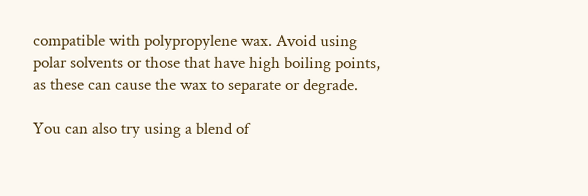compatible with polypropylene wax. Avoid using polar solvents or those that have high boiling points, as these can cause the wax to separate or degrade.

You can also try using a blend of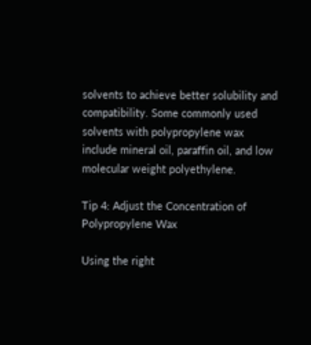solvents to achieve better solubility and compatibility. Some commonly used solvents with polypropylene wax include mineral oil, paraffin oil, and low molecular weight polyethylene.

Tip 4: Adjust the Concentration of Polypropylene Wax

Using the right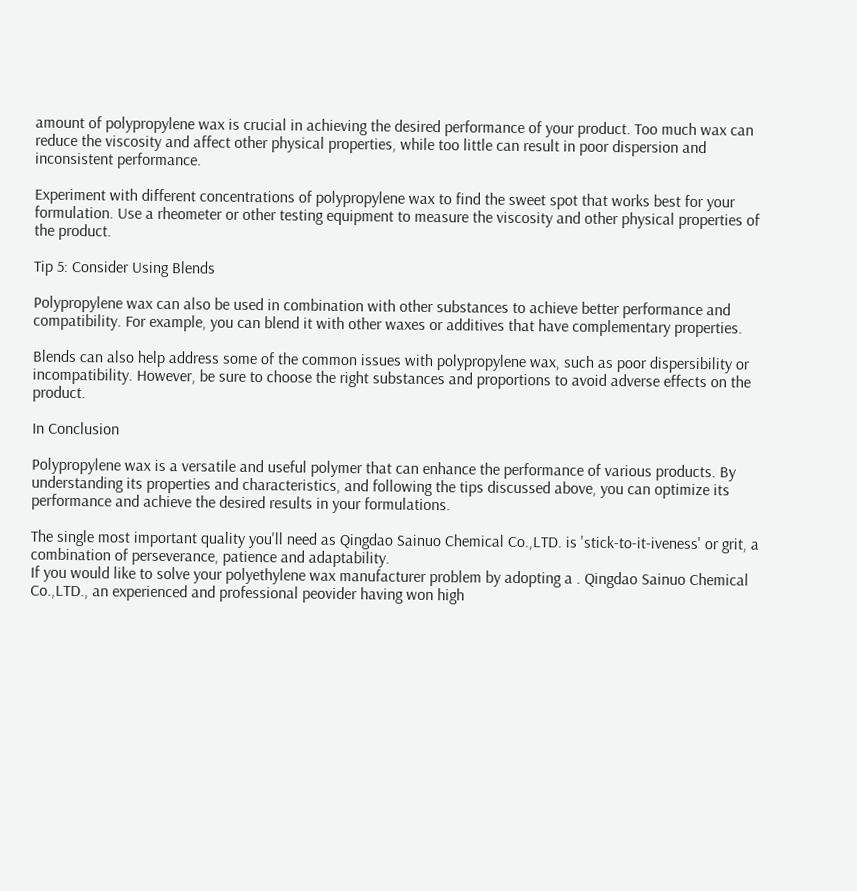amount of polypropylene wax is crucial in achieving the desired performance of your product. Too much wax can reduce the viscosity and affect other physical properties, while too little can result in poor dispersion and inconsistent performance.

Experiment with different concentrations of polypropylene wax to find the sweet spot that works best for your formulation. Use a rheometer or other testing equipment to measure the viscosity and other physical properties of the product.

Tip 5: Consider Using Blends

Polypropylene wax can also be used in combination with other substances to achieve better performance and compatibility. For example, you can blend it with other waxes or additives that have complementary properties.

Blends can also help address some of the common issues with polypropylene wax, such as poor dispersibility or incompatibility. However, be sure to choose the right substances and proportions to avoid adverse effects on the product.

In Conclusion

Polypropylene wax is a versatile and useful polymer that can enhance the performance of various products. By understanding its properties and characteristics, and following the tips discussed above, you can optimize its performance and achieve the desired results in your formulations.

The single most important quality you'll need as Qingdao Sainuo Chemical Co.,LTD. is 'stick-to-it-iveness' or grit, a combination of perseverance, patience and adaptability.
If you would like to solve your polyethylene wax manufacturer problem by adopting a . Qingdao Sainuo Chemical Co.,LTD., an experienced and professional peovider having won high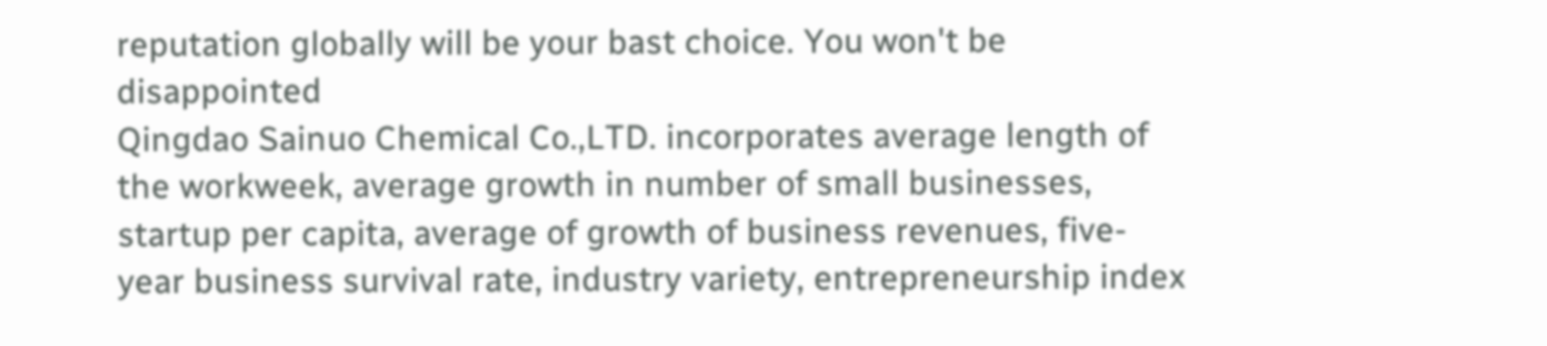reputation globally will be your bast choice. You won't be disappointed
Qingdao Sainuo Chemical Co.,LTD. incorporates average length of the workweek, average growth in number of small businesses, startup per capita, average of growth of business revenues, five-year business survival rate, industry variety, entrepreneurship index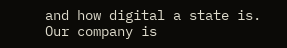and how digital a state is.
Our company is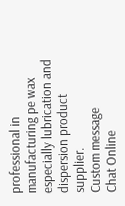professional in manufacturing pe wax especially lubrication and dispersion product supplier.
Custom message
Chat Online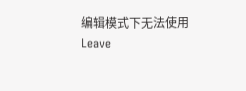编辑模式下无法使用
Leave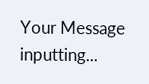Your Message inputting...